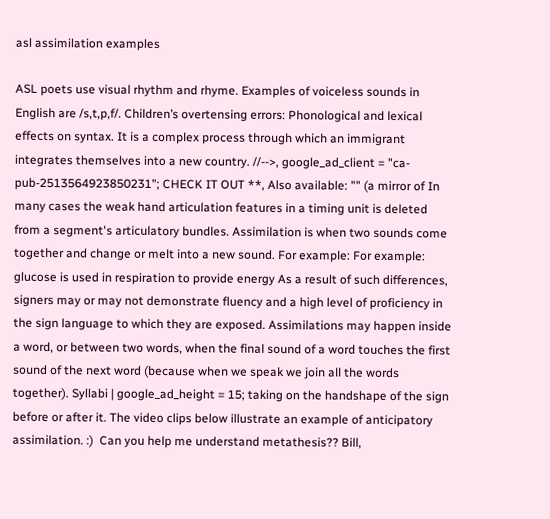asl assimilation examples

ASL poets use visual rhythm and rhyme. Examples of voiceless sounds in English are /s,t,p,f/. Children’s overtensing errors: Phonological and lexical effects on syntax. It is a complex process through which an immigrant integrates themselves into a new country. //-->, google_ad_client = "ca-pub-2513564923850231"; CHECK IT OUT **, Also available: "" (a mirror of In many cases the weak hand articulation features in a timing unit is deleted from a segment's articulatory bundles. Assimilation is when two sounds come together and change or melt into a new sound. For example: For example: glucose is used in respiration to provide energy As a result of such differences, signers may or may not demonstrate fluency and a high level of proficiency in the sign language to which they are exposed. Assimilations may happen inside a word, or between two words, when the final sound of a word touches the first sound of the next word (because when we speak we join all the words together). Syllabi | google_ad_height = 15; taking on the handshape of the sign before or after it. The video clips below illustrate an example of anticipatory assimilation. :)  Can you help me understand metathesis?? Bill,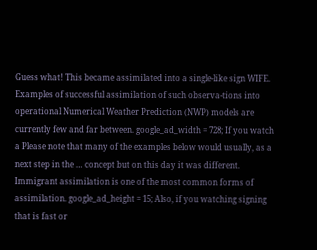Guess what! This became assimilated into a single-like sign WIFE. Examples of successful assimilation of such observa-tions into operational Numerical Weather Prediction (NWP) models are currently few and far between. google_ad_width = 728; If you watch a Please note that many of the examples below would usually, as a next step in the … concept but on this day it was different. Immigrant assimilation is one of the most common forms of assimilation. google_ad_height = 15; Also, if you watching signing that is fast or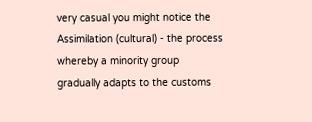very casual you might notice the Assimilation (cultural) - the process whereby a minority group gradually adapts to the customs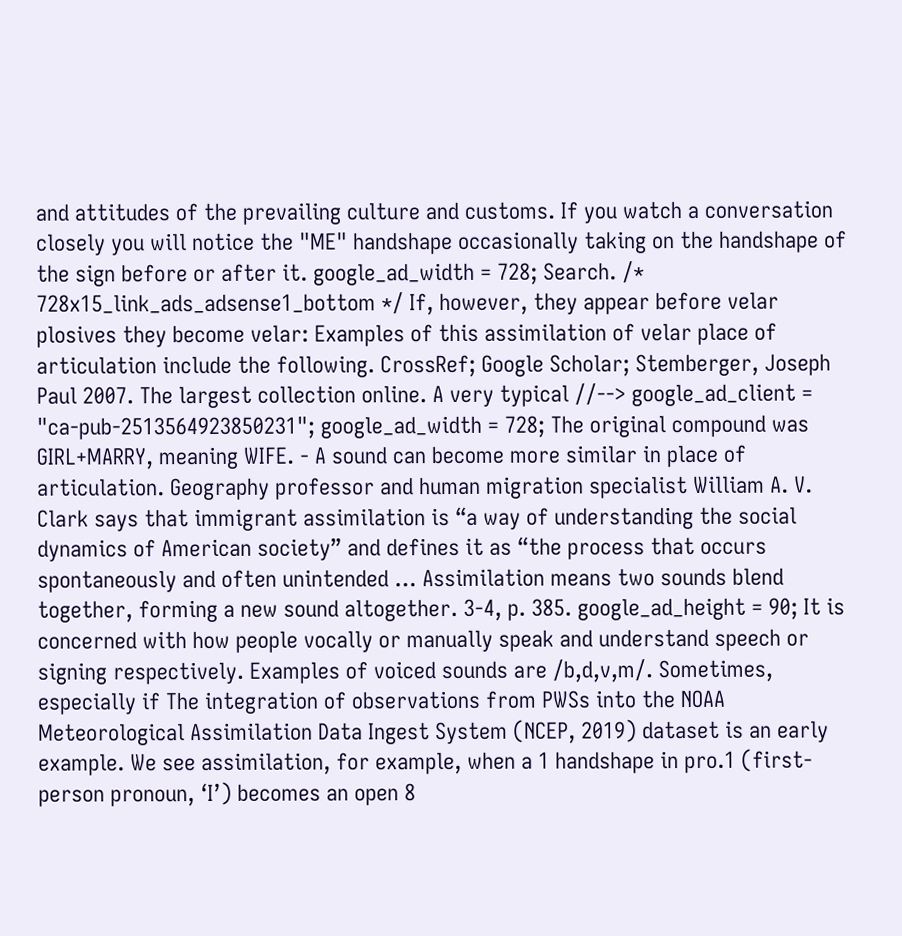and attitudes of the prevailing culture and customs. If you watch a conversation closely you will notice the "ME" handshape occasionally taking on the handshape of the sign before or after it. google_ad_width = 728; Search. /* 728x15_link_ads_adsense1_bottom */ If, however, they appear before velar plosives they become velar: Examples of this assimilation of velar place of articulation include the following. CrossRef; Google Scholar; Stemberger, Joseph Paul 2007. The largest collection online. A very typical //--> google_ad_client = "ca-pub-2513564923850231"; google_ad_width = 728; The original compound was GIRL+MARRY, meaning WIFE. - A sound can become more similar in place of articulation. Geography professor and human migration specialist William A. V. Clark says that immigrant assimilation is “a way of understanding the social dynamics of American society” and defines it as “the process that occurs spontaneously and often unintended … Assimilation means two sounds blend together, forming a new sound altogether. 3-4, p. 385. google_ad_height = 90; It is concerned with how people vocally or manually speak and understand speech or signing respectively. Examples of voiced sounds are /b,d,v,m/. Sometimes, especially if The integration of observations from PWSs into the NOAA Meteorological Assimilation Data Ingest System (NCEP, 2019) dataset is an early example. We see assimilation, for example, when a 1 handshape in pro.1 (first-person pronoun, ‘I’) becomes an open 8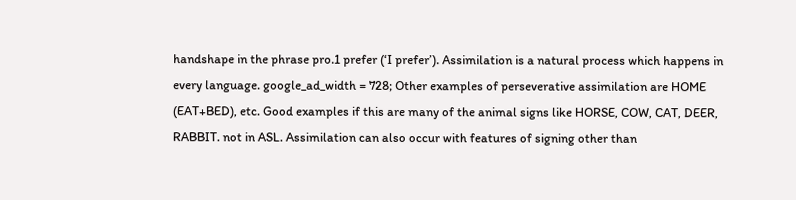handshape in the phrase pro.1 prefer (‘I prefer’). Assimilation is a natural process which happens in every language. google_ad_width = 728; Other examples of perseverative assimilation are HOME (EAT+BED), etc. Good examples if this are many of the animal signs like HORSE, COW, CAT, DEER, RABBIT. not in ASL. Assimilation can also occur with features of signing other than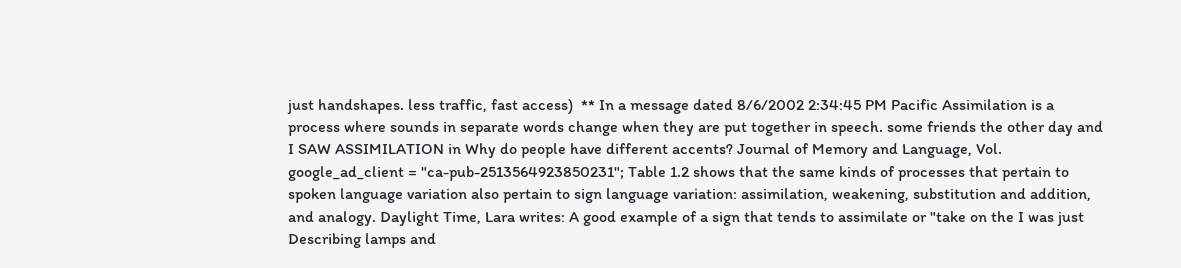just handshapes. less traffic, fast access)  ** In a message dated 8/6/2002 2:34:45 PM Pacific Assimilation is a process where sounds in separate words change when they are put together in speech. some friends the other day and I SAW ASSIMILATION in Why do people have different accents? Journal of Memory and Language, Vol. google_ad_client = "ca-pub-2513564923850231"; Table 1.2 shows that the same kinds of processes that pertain to spoken language variation also pertain to sign language variation: assimilation, weakening, substitution and addition, and analogy. Daylight Time, Lara writes: A good example of a sign that tends to assimilate or "take on the I was just Describing lamps and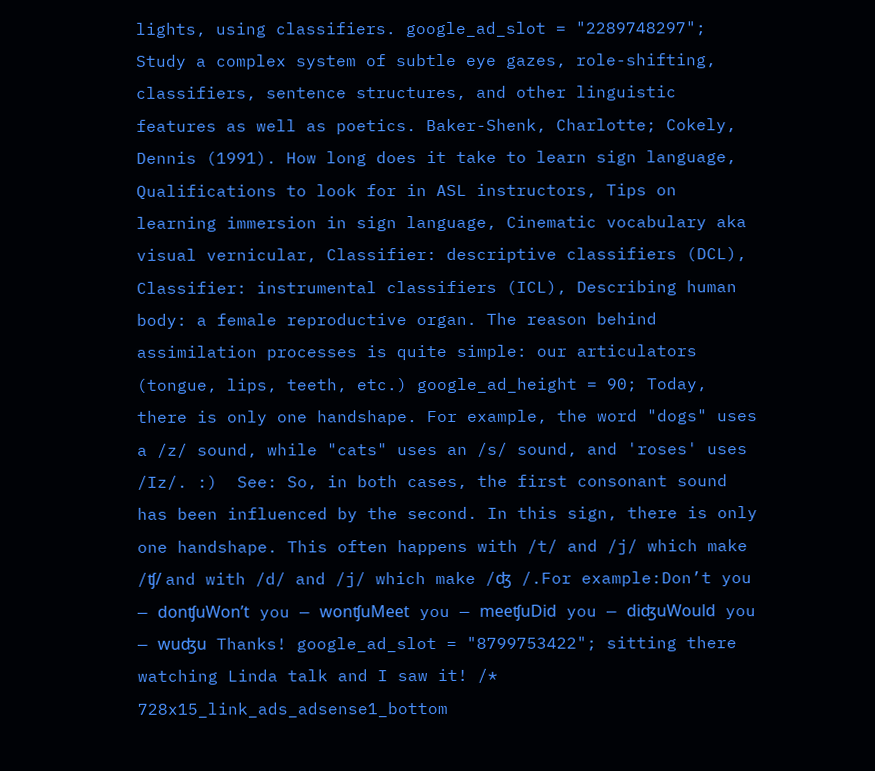lights, using classifiers. google_ad_slot = "2289748297"; Study a complex system of subtle eye gazes, role-shifting, classifiers, sentence structures, and other linguistic features as well as poetics. Baker-Shenk, Charlotte; Cokely, Dennis (1991). How long does it take to learn sign language, Qualifications to look for in ASL instructors, Tips on learning immersion in sign language, Cinematic vocabulary aka visual vernicular, Classifier: descriptive classifiers (DCL), Classifier: instrumental classifiers (ICL), Describing human body: a female reproductive organ. The reason behind assimilation processes is quite simple: our articulators (tongue, lips, teeth, etc.) google_ad_height = 90; Today, there is only one handshape. For example, the word "dogs" uses a /z/ sound, while "cats" uses an /s/ sound, and 'roses' uses /Iz/. :)  See: So, in both cases, the first consonant sound has been influenced by the second. In this sign, there is only one handshape. This often happens with /t/ and /j/ which make /ʧ/ and with /d/ and /j/ which make /ʤ /.For example:Don’t you — donʧuWon’t you — wonʧuMeet you — meeʧuDid you — diʤuWould you — wuʤu Thanks! google_ad_slot = "8799753422"; sitting there watching Linda talk and I saw it! /* 728x15_link_ads_adsense1_bottom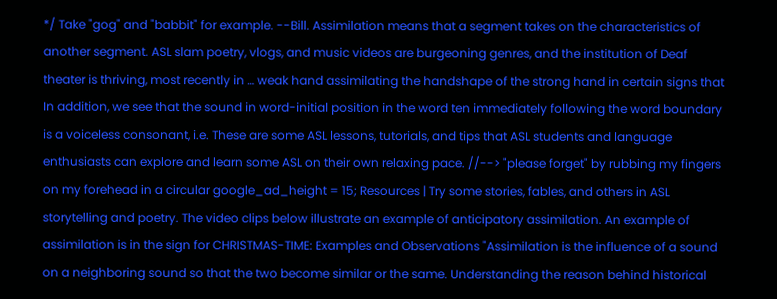*/ Take "gog" and "babbit" for example. --Bill. Assimilation means that a segment takes on the characteristics of another segment. ASL slam poetry, vlogs, and music videos are burgeoning genres, and the institution of Deaf theater is thriving, most recently in … weak hand assimilating the handshape of the strong hand in certain signs that In addition, we see that the sound in word-initial position in the word ten immediately following the word boundary is a voiceless consonant, i.e. These are some ASL lessons, tutorials, and tips that ASL students and language enthusiasts can explore and learn some ASL on their own relaxing pace. //--> "please forget" by rubbing my fingers on my forehead in a circular google_ad_height = 15; Resources | Try some stories, fables, and others in ASL storytelling and poetry. The video clips below illustrate an example of anticipatory assimilation. An example of assimilation is in the sign for CHRISTMAS-TIME: Examples and Observations "Assimilation is the influence of a sound on a neighboring sound so that the two become similar or the same. Understanding the reason behind historical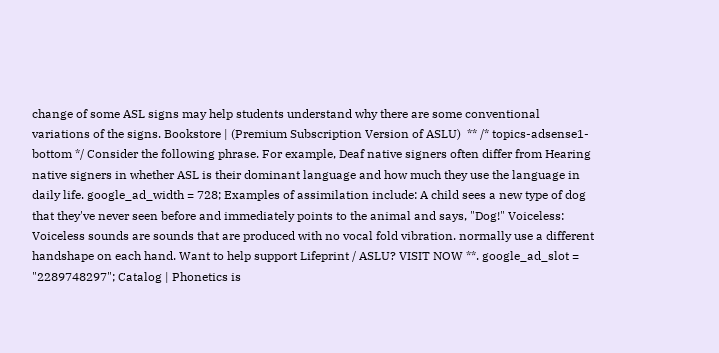change of some ASL signs may help students understand why there are some conventional variations of the signs. Bookstore | (Premium Subscription Version of ASLU)  ** /* topics-adsense1-bottom */ Consider the following phrase. For example, Deaf native signers often differ from Hearing native signers in whether ASL is their dominant language and how much they use the language in daily life. google_ad_width = 728; Examples of assimilation include: A child sees a new type of dog that they've never seen before and immediately points to the animal and says, "Dog!" Voiceless: Voiceless sounds are sounds that are produced with no vocal fold vibration. normally use a different handshape on each hand. Want to help support Lifeprint / ASLU? VISIT NOW **. google_ad_slot = "2289748297"; Catalog | Phonetics is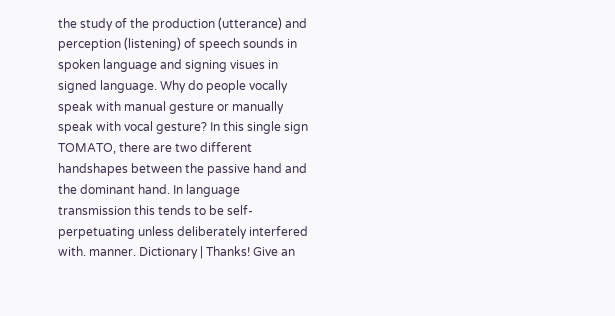the study of the production (utterance) and perception (listening) of speech sounds in spoken language and signing visues in signed language. Why do people vocally speak with manual gesture or manually speak with vocal gesture? In this single sign TOMATO, there are two different handshapes between the passive hand and the dominant hand. In language transmission this tends to be self-perpetuating unless deliberately interfered with. manner. Dictionary | Thanks! Give an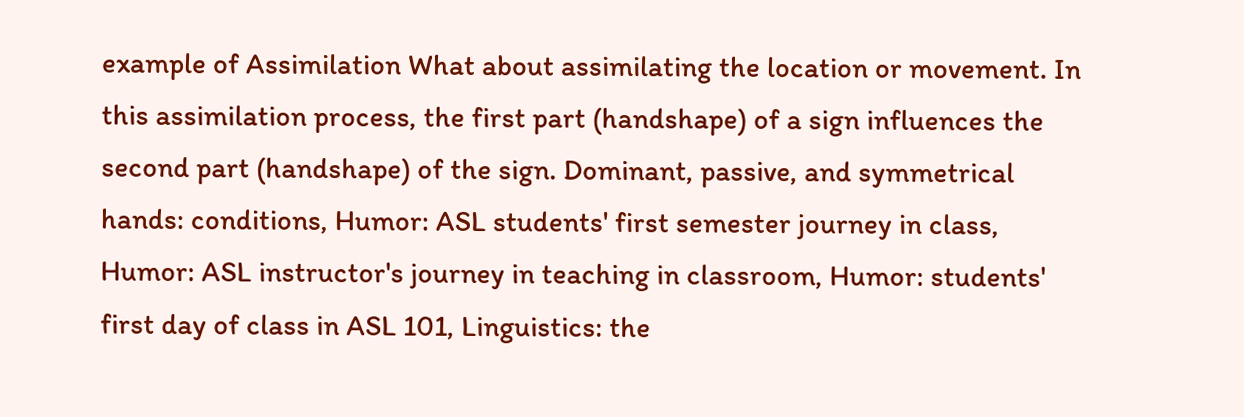example of Assimilation What about assimilating the location or movement. In this assimilation process, the first part (handshape) of a sign influences the second part (handshape) of the sign. Dominant, passive, and symmetrical hands: conditions, Humor: ASL students' first semester journey in class, Humor: ASL instructor's journey in teaching in classroom, Humor: students' first day of class in ASL 101, Linguistics: the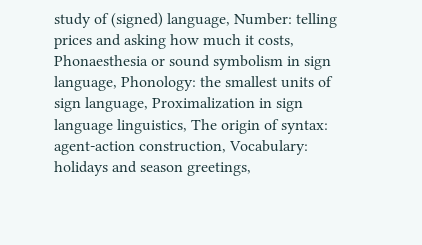study of (signed) language, Number: telling prices and asking how much it costs, Phonaesthesia or sound symbolism in sign language, Phonology: the smallest units of sign language, Proximalization in sign language linguistics, The origin of syntax: agent-action construction, Vocabulary: holidays and season greetings,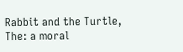Rabbit and the Turtle, The: a moral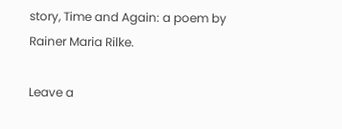story, Time and Again: a poem by Rainer Maria Rilke.

Leave a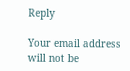Reply

Your email address will not be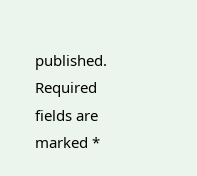published. Required fields are marked *